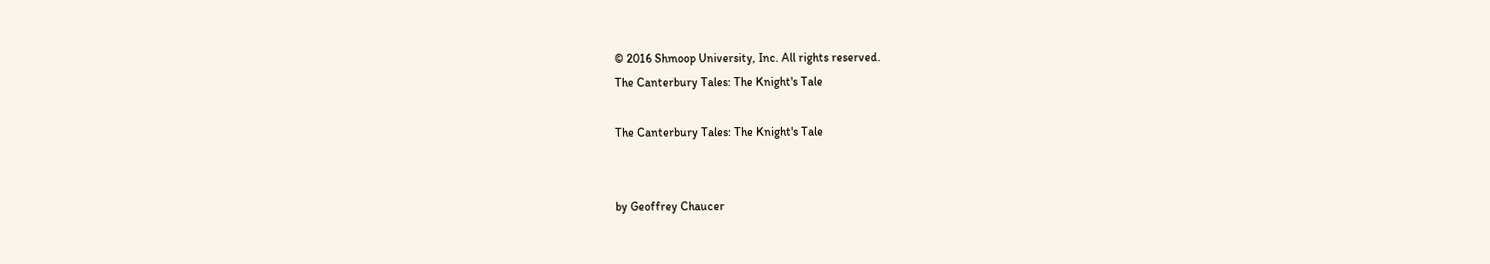© 2016 Shmoop University, Inc. All rights reserved.
The Canterbury Tales: The Knight's Tale

The Canterbury Tales: The Knight's Tale


by Geoffrey Chaucer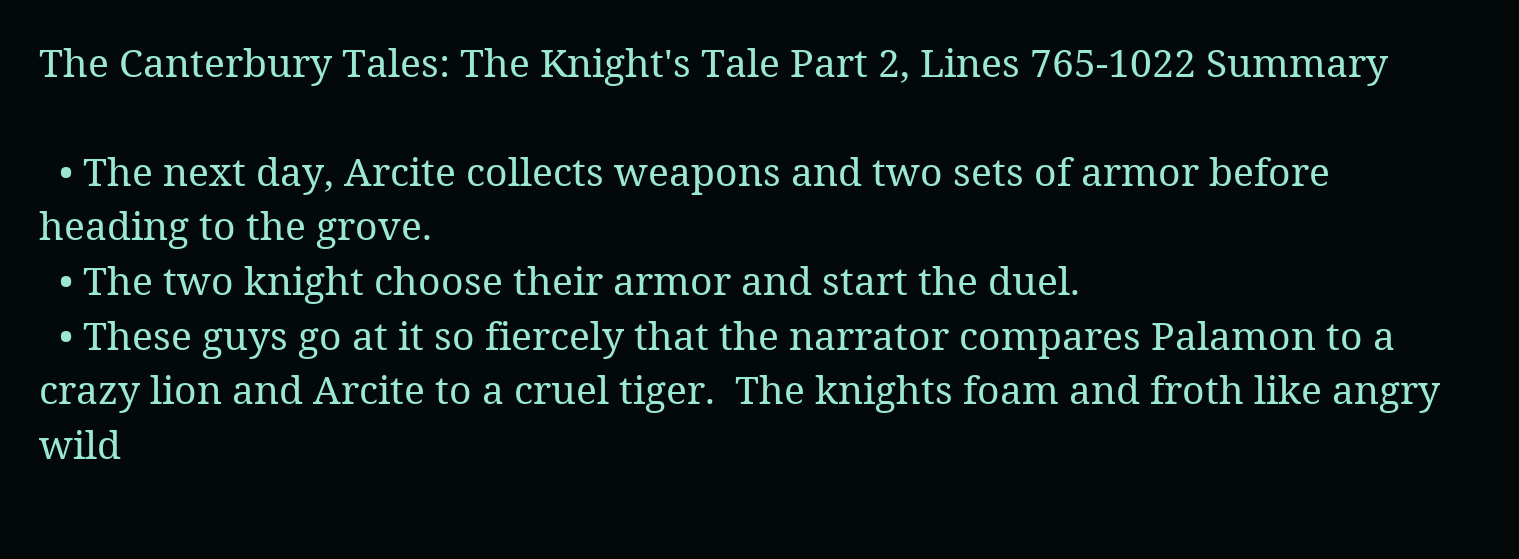The Canterbury Tales: The Knight's Tale Part 2, Lines 765-1022 Summary

  • The next day, Arcite collects weapons and two sets of armor before heading to the grove.
  • The two knight choose their armor and start the duel.
  • These guys go at it so fiercely that the narrator compares Palamon to a crazy lion and Arcite to a cruel tiger.  The knights foam and froth like angry wild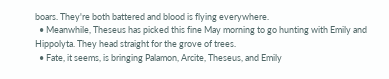boars. They're both battered and blood is flying everywhere.
  • Meanwhile, Theseus has picked this fine May morning to go hunting with Emily and Hippolyta. They head straight for the grove of trees.
  • Fate, it seems, is bringing Palamon, Arcite, Theseus, and Emily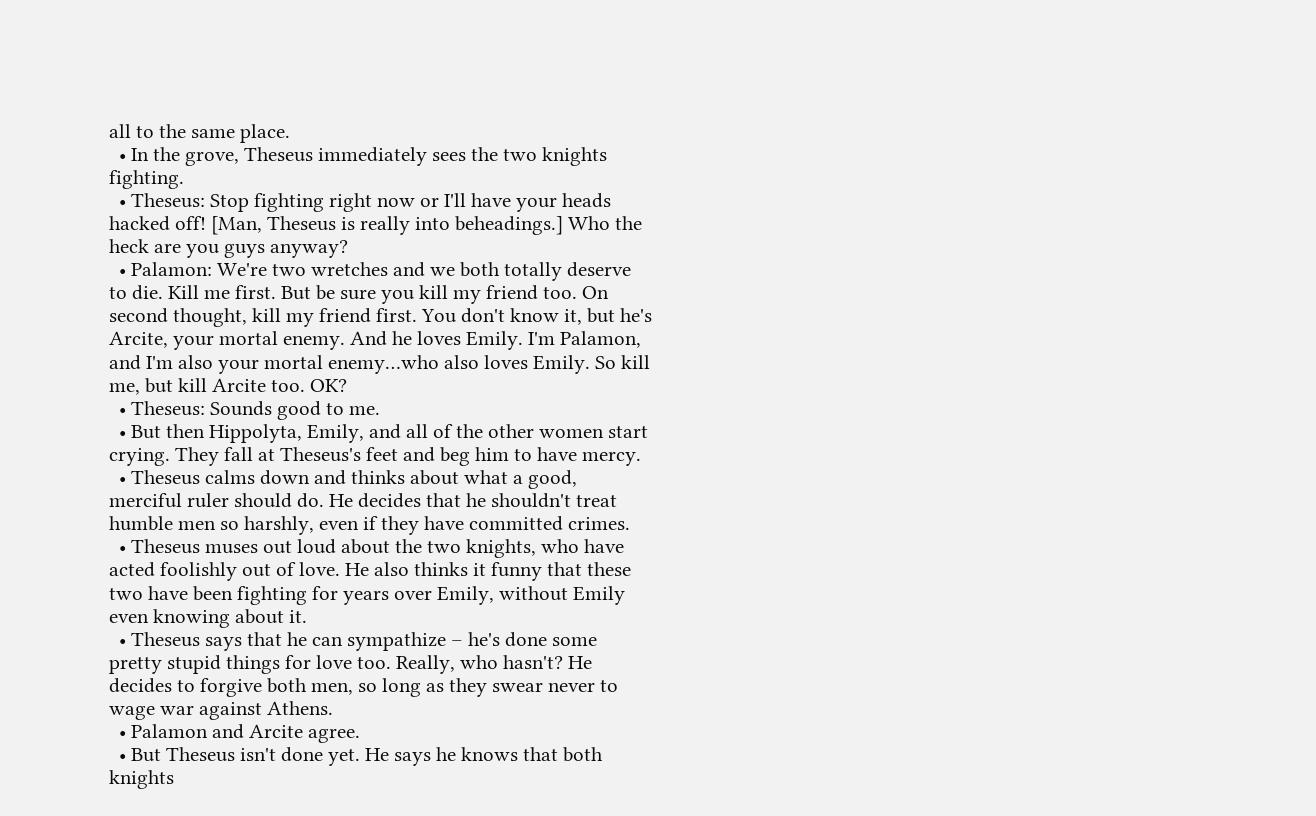all to the same place.
  • In the grove, Theseus immediately sees the two knights fighting.
  • Theseus: Stop fighting right now or I'll have your heads hacked off! [Man, Theseus is really into beheadings.] Who the heck are you guys anyway?
  • Palamon: We're two wretches and we both totally deserve to die. Kill me first. But be sure you kill my friend too. On second thought, kill my friend first. You don't know it, but he's Arcite, your mortal enemy. And he loves Emily. I'm Palamon, and I'm also your mortal enemy…who also loves Emily. So kill me, but kill Arcite too. OK?
  • Theseus: Sounds good to me.
  • But then Hippolyta, Emily, and all of the other women start crying. They fall at Theseus's feet and beg him to have mercy.
  • Theseus calms down and thinks about what a good, merciful ruler should do. He decides that he shouldn't treat humble men so harshly, even if they have committed crimes.
  • Theseus muses out loud about the two knights, who have acted foolishly out of love. He also thinks it funny that these two have been fighting for years over Emily, without Emily even knowing about it.
  • Theseus says that he can sympathize – he's done some pretty stupid things for love too. Really, who hasn't? He decides to forgive both men, so long as they swear never to wage war against Athens.
  • Palamon and Arcite agree.
  • But Theseus isn't done yet. He says he knows that both knights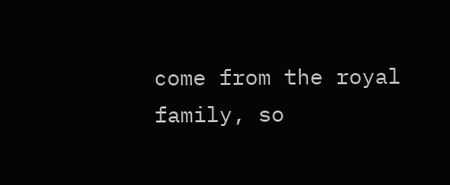come from the royal family, so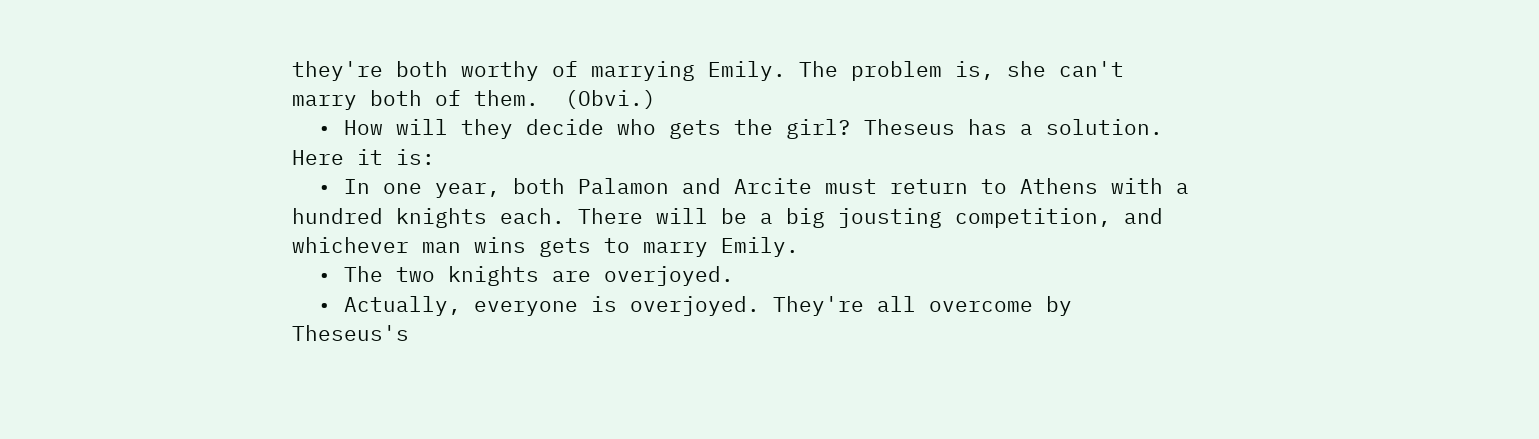they're both worthy of marrying Emily. The problem is, she can't marry both of them.  (Obvi.)
  • How will they decide who gets the girl? Theseus has a solution. Here it is:
  • In one year, both Palamon and Arcite must return to Athens with a hundred knights each. There will be a big jousting competition, and whichever man wins gets to marry Emily.
  • The two knights are overjoyed.
  • Actually, everyone is overjoyed. They're all overcome by Theseus's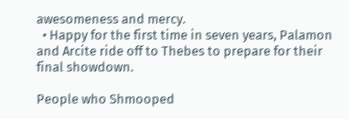awesomeness and mercy.
  • Happy for the first time in seven years, Palamon and Arcite ride off to Thebes to prepare for their final showdown.

People who Shmooped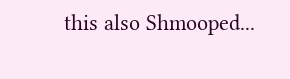this also Shmooped...